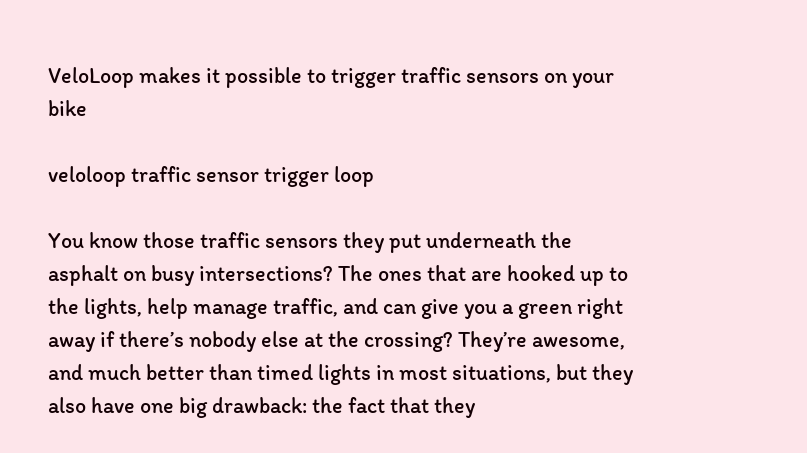VeloLoop makes it possible to trigger traffic sensors on your bike

veloloop traffic sensor trigger loop

You know those traffic sensors they put underneath the asphalt on busy intersections? The ones that are hooked up to the lights, help manage traffic, and can give you a green right away if there’s nobody else at the crossing? They’re awesome, and much better than timed lights in most situations, but they also have one big drawback: the fact that they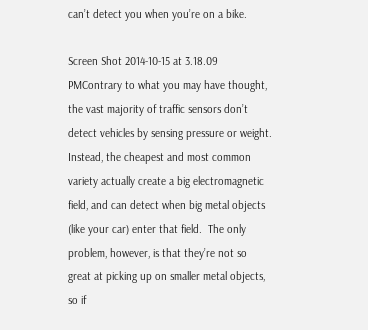can’t detect you when you’re on a bike.

Screen Shot 2014-10-15 at 3.18.09 PMContrary to what you may have thought, the vast majority of traffic sensors don’t detect vehicles by sensing pressure or weight. Instead, the cheapest and most common variety actually create a big electromagnetic field, and can detect when big metal objects (like your car) enter that field.  The only problem, however, is that they’re not so great at picking up on smaller metal objects, so if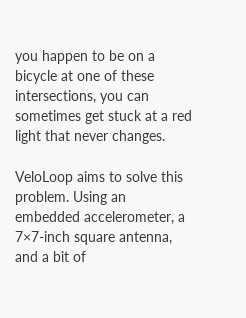you happen to be on a bicycle at one of these intersections, you can sometimes get stuck at a red light that never changes.

VeloLoop aims to solve this problem. Using an embedded accelerometer, a 7×7-inch square antenna, and a bit of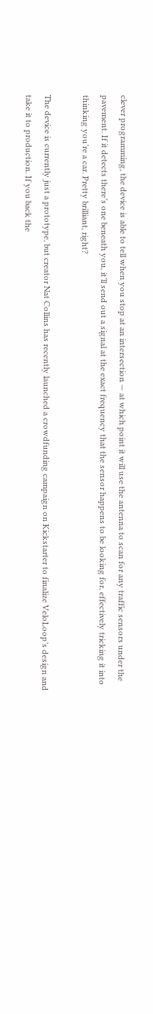clever programming, the device is able to tell when you stop at an intersection — at which point it will use the antenna to scan for any traffic sensors under the pavement. If it detects there’s one beneath you, it’ll send out a signal at the exact frequency that the sensor happens to be looking for, effectively tricking it into thinking you’re a car. Pretty brilliant, right?

The device is currently just a prototype, but creator Nat Collins has recently launched a crowdfunding campaign on Kickstarter to finalize VeloLoop’s design and take it to production. If you back the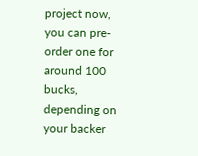project now, you can pre-order one for around 100 bucks, depending on your backer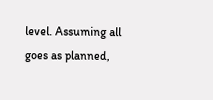level. Assuming all goes as planned,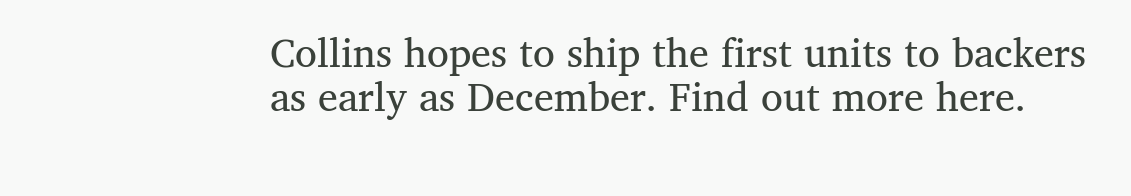Collins hopes to ship the first units to backers as early as December. Find out more here.